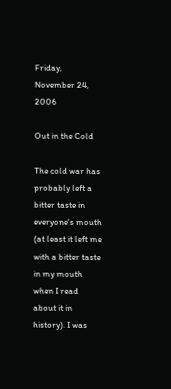Friday, November 24, 2006

Out in the Cold

The cold war has probably left a bitter taste in everyone's mouth (at least it left me with a bitter taste in my mouth when I read about it in history). I was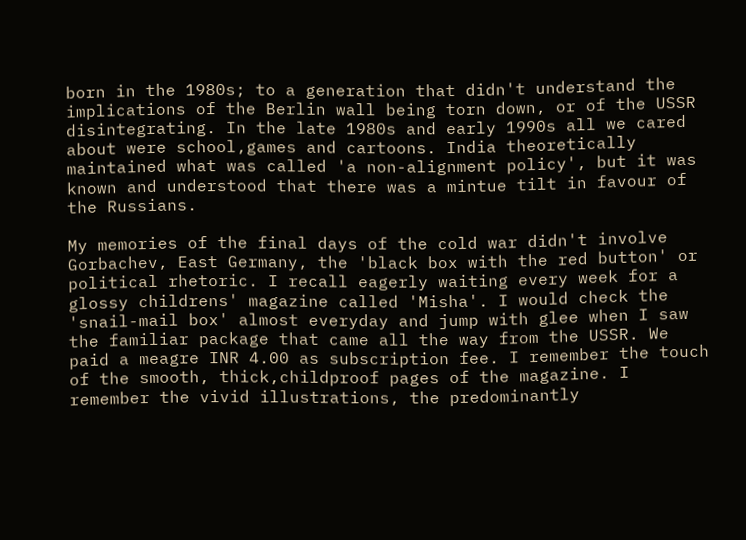born in the 1980s; to a generation that didn't understand the implications of the Berlin wall being torn down, or of the USSR disintegrating. In the late 1980s and early 1990s all we cared about were school,games and cartoons. India theoretically maintained what was called 'a non-alignment policy', but it was known and understood that there was a mintue tilt in favour of the Russians.

My memories of the final days of the cold war didn't involve Gorbachev, East Germany, the 'black box with the red button' or political rhetoric. I recall eagerly waiting every week for a glossy childrens' magazine called 'Misha'. I would check the 'snail-mail box' almost everyday and jump with glee when I saw the familiar package that came all the way from the USSR. We paid a meagre INR 4.00 as subscription fee. I remember the touch of the smooth, thick,childproof pages of the magazine. I remember the vivid illustrations, the predominantly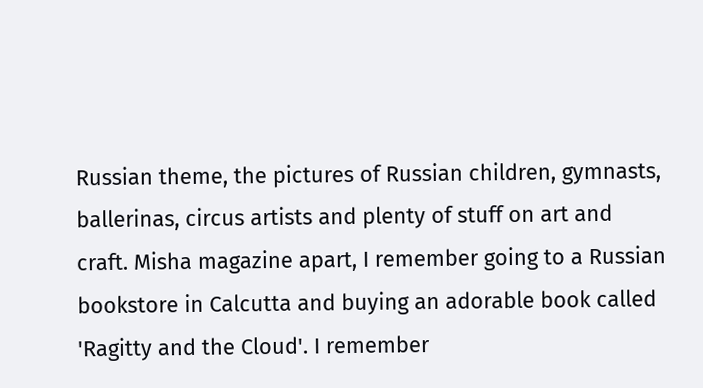Russian theme, the pictures of Russian children, gymnasts, ballerinas, circus artists and plenty of stuff on art and craft. Misha magazine apart, I remember going to a Russian bookstore in Calcutta and buying an adorable book called 'Ragitty and the Cloud'. I remember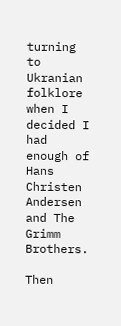turning to Ukranian folklore when I decided I had enough of Hans Christen Andersen and The Grimm Brothers.

Then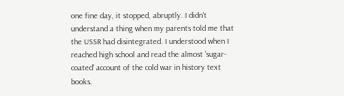one fine day, it stopped, abruptly. I didn't understand a thing when my parents told me that the USSR had disintegrated. I understood when I reached high school and read the almost 'sugar-coated' account of the cold war in history text books.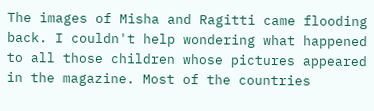The images of Misha and Ragitti came flooding back. I couldn't help wondering what happened to all those children whose pictures appeared in the magazine. Most of the countries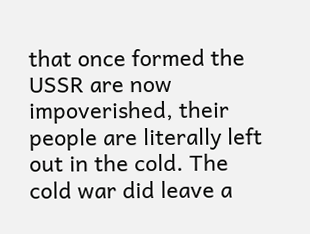that once formed the USSR are now impoverished, their people are literally left out in the cold. The cold war did leave a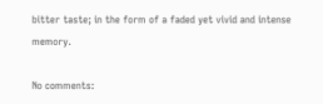bitter taste; in the form of a faded yet vivid and intense memory.

No comments: